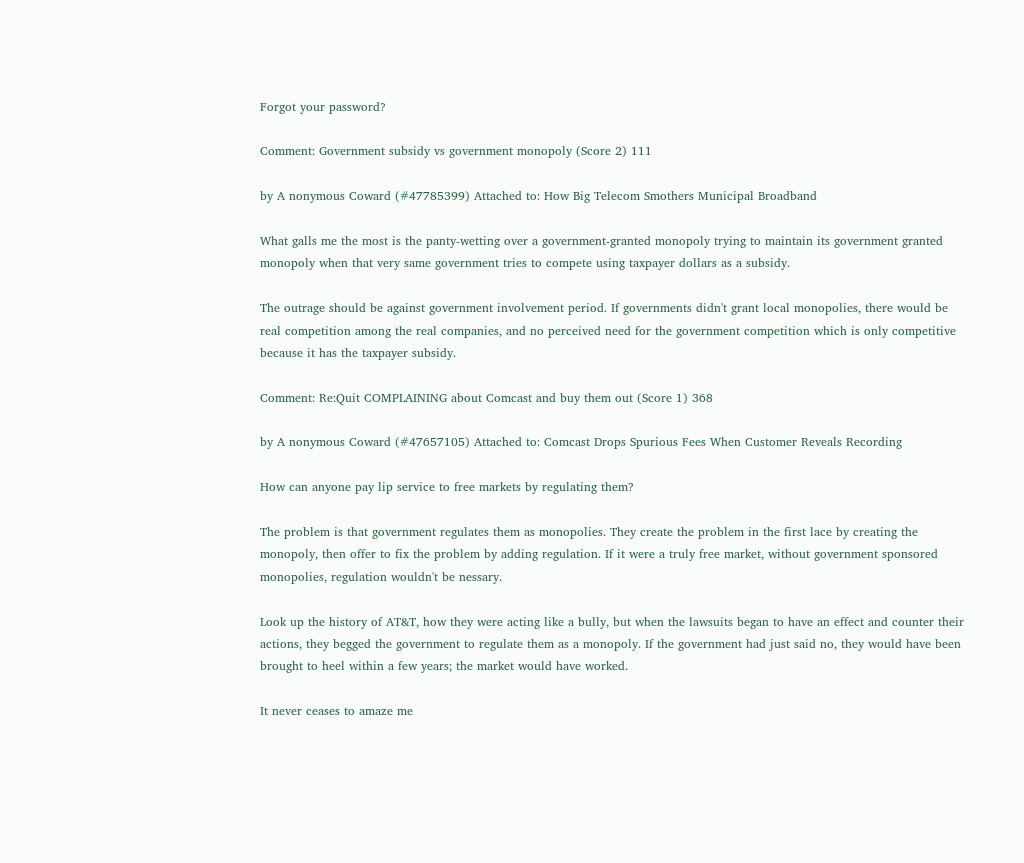Forgot your password?

Comment: Government subsidy vs government monopoly (Score 2) 111

by A nonymous Coward (#47785399) Attached to: How Big Telecom Smothers Municipal Broadband

What galls me the most is the panty-wetting over a government-granted monopoly trying to maintain its government granted monopoly when that very same government tries to compete using taxpayer dollars as a subsidy.

The outrage should be against government involvement period. If governments didn't grant local monopolies, there would be real competition among the real companies, and no perceived need for the government competition which is only competitive because it has the taxpayer subsidy.

Comment: Re:Quit COMPLAINING about Comcast and buy them out (Score 1) 368

by A nonymous Coward (#47657105) Attached to: Comcast Drops Spurious Fees When Customer Reveals Recording

How can anyone pay lip service to free markets by regulating them?

The problem is that government regulates them as monopolies. They create the problem in the first lace by creating the monopoly, then offer to fix the problem by adding regulation. If it were a truly free market, without government sponsored monopolies, regulation wouldn't be nessary.

Look up the history of AT&T, how they were acting like a bully, but when the lawsuits began to have an effect and counter their actions, they begged the government to regulate them as a monopoly. If the government had just said no, they would have been brought to heel within a few years; the market would have worked.

It never ceases to amaze me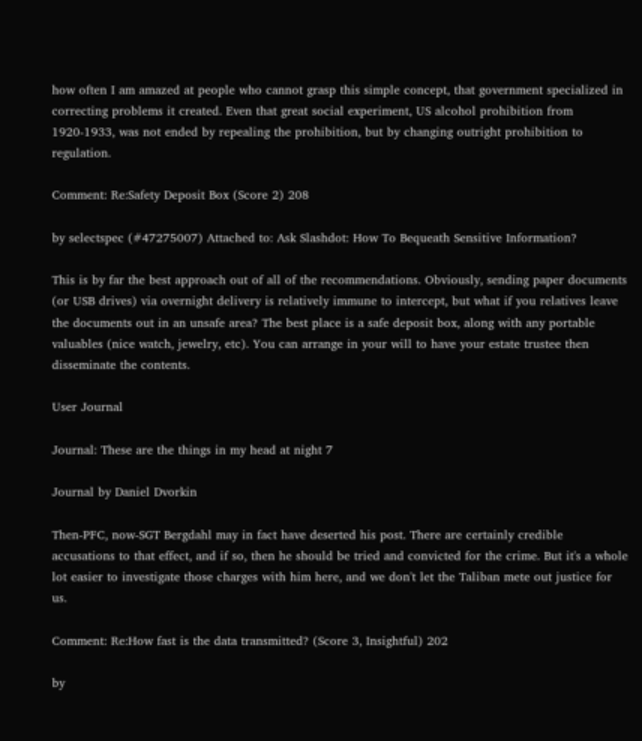how often I am amazed at people who cannot grasp this simple concept, that government specialized in correcting problems it created. Even that great social experiment, US alcohol prohibition from 1920-1933, was not ended by repealing the prohibition, but by changing outright prohibition to regulation.

Comment: Re:Safety Deposit Box (Score 2) 208

by selectspec (#47275007) Attached to: Ask Slashdot: How To Bequeath Sensitive Information?

This is by far the best approach out of all of the recommendations. Obviously, sending paper documents (or USB drives) via overnight delivery is relatively immune to intercept, but what if you relatives leave the documents out in an unsafe area? The best place is a safe deposit box, along with any portable valuables (nice watch, jewelry, etc). You can arrange in your will to have your estate trustee then disseminate the contents.

User Journal

Journal: These are the things in my head at night 7

Journal by Daniel Dvorkin

Then-PFC, now-SGT Bergdahl may in fact have deserted his post. There are certainly credible accusations to that effect, and if so, then he should be tried and convicted for the crime. But it's a whole lot easier to investigate those charges with him here, and we don't let the Taliban mete out justice for us.

Comment: Re:How fast is the data transmitted? (Score 3, Insightful) 202

by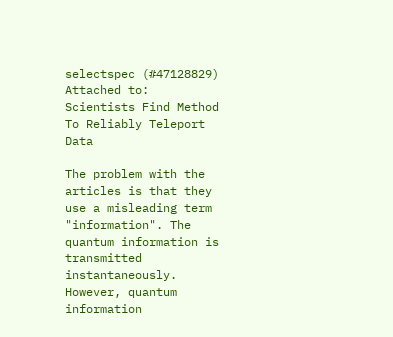selectspec (#47128829) Attached to: Scientists Find Method To Reliably Teleport Data

The problem with the articles is that they use a misleading term "information". The quantum information is transmitted instantaneously. However, quantum information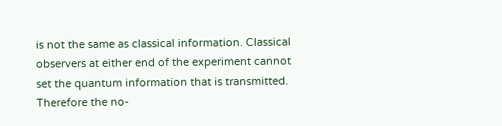is not the same as classical information. Classical observers at either end of the experiment cannot set the quantum information that is transmitted. Therefore the no-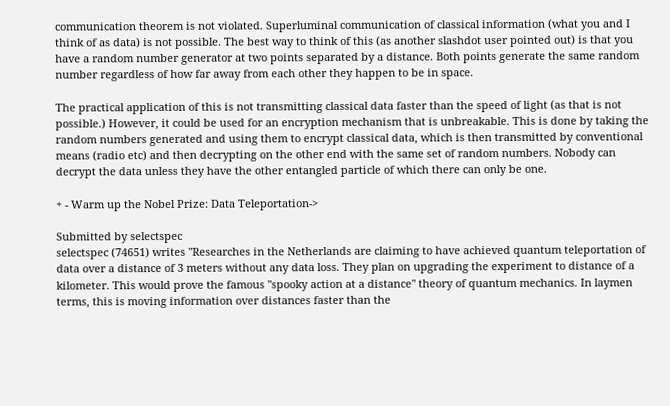communication theorem is not violated. Superluminal communication of classical information (what you and I think of as data) is not possible. The best way to think of this (as another slashdot user pointed out) is that you have a random number generator at two points separated by a distance. Both points generate the same random number regardless of how far away from each other they happen to be in space.

The practical application of this is not transmitting classical data faster than the speed of light (as that is not possible.) However, it could be used for an encryption mechanism that is unbreakable. This is done by taking the random numbers generated and using them to encrypt classical data, which is then transmitted by conventional means (radio etc) and then decrypting on the other end with the same set of random numbers. Nobody can decrypt the data unless they have the other entangled particle of which there can only be one.

+ - Warm up the Nobel Prize: Data Teleportation->

Submitted by selectspec
selectspec (74651) writes "Researches in the Netherlands are claiming to have achieved quantum teleportation of data over a distance of 3 meters without any data loss. They plan on upgrading the experiment to distance of a kilometer. This would prove the famous "spooky action at a distance" theory of quantum mechanics. In laymen terms, this is moving information over distances faster than the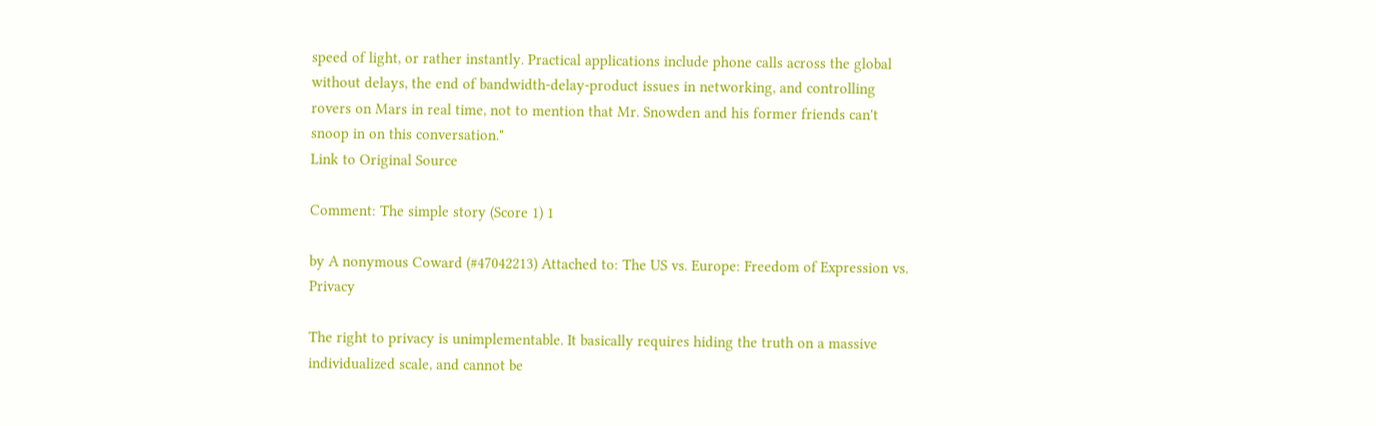speed of light, or rather instantly. Practical applications include phone calls across the global without delays, the end of bandwidth-delay-product issues in networking, and controlling rovers on Mars in real time, not to mention that Mr. Snowden and his former friends can't snoop in on this conversation."
Link to Original Source

Comment: The simple story (Score 1) 1

by A nonymous Coward (#47042213) Attached to: The US vs. Europe: Freedom of Expression vs. Privacy

The right to privacy is unimplementable. It basically requires hiding the truth on a massive individualized scale, and cannot be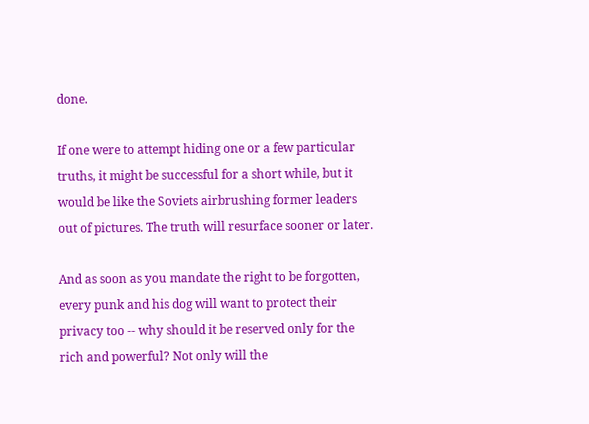done.

If one were to attempt hiding one or a few particular truths, it might be successful for a short while, but it would be like the Soviets airbrushing former leaders out of pictures. The truth will resurface sooner or later.

And as soon as you mandate the right to be forgotten, every punk and his dog will want to protect their privacy too -- why should it be reserved only for the rich and powerful? Not only will the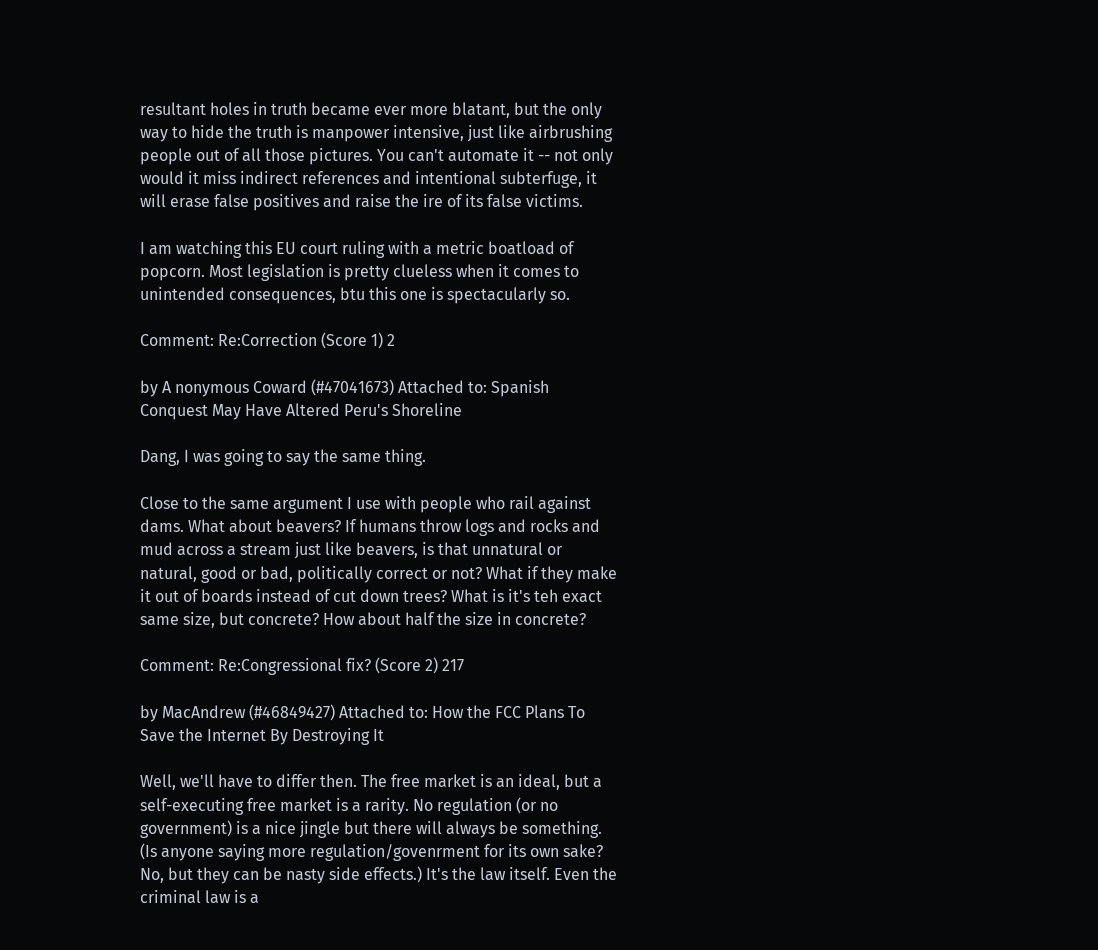resultant holes in truth became ever more blatant, but the only way to hide the truth is manpower intensive, just like airbrushing people out of all those pictures. You can't automate it -- not only would it miss indirect references and intentional subterfuge, it will erase false positives and raise the ire of its false victims.

I am watching this EU court ruling with a metric boatload of popcorn. Most legislation is pretty clueless when it comes to unintended consequences, btu this one is spectacularly so.

Comment: Re:Correction (Score 1) 2

by A nonymous Coward (#47041673) Attached to: Spanish Conquest May Have Altered Peru's Shoreline

Dang, I was going to say the same thing.

Close to the same argument I use with people who rail against dams. What about beavers? If humans throw logs and rocks and mud across a stream just like beavers, is that unnatural or natural, good or bad, politically correct or not? What if they make it out of boards instead of cut down trees? What is it's teh exact same size, but concrete? How about half the size in concrete?

Comment: Re:Congressional fix? (Score 2) 217

by MacAndrew (#46849427) Attached to: How the FCC Plans To Save the Internet By Destroying It

Well, we'll have to differ then. The free market is an ideal, but a self-executing free market is a rarity. No regulation (or no government) is a nice jingle but there will always be something. (Is anyone saying more regulation/govenrment for its own sake? No, but they can be nasty side effects.) It's the law itself. Even the criminal law is a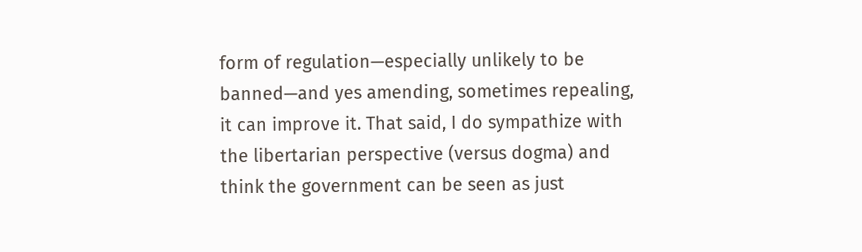form of regulation—especially unlikely to be banned—and yes amending, sometimes repealing, it can improve it. That said, I do sympathize with the libertarian perspective (versus dogma) and think the government can be seen as just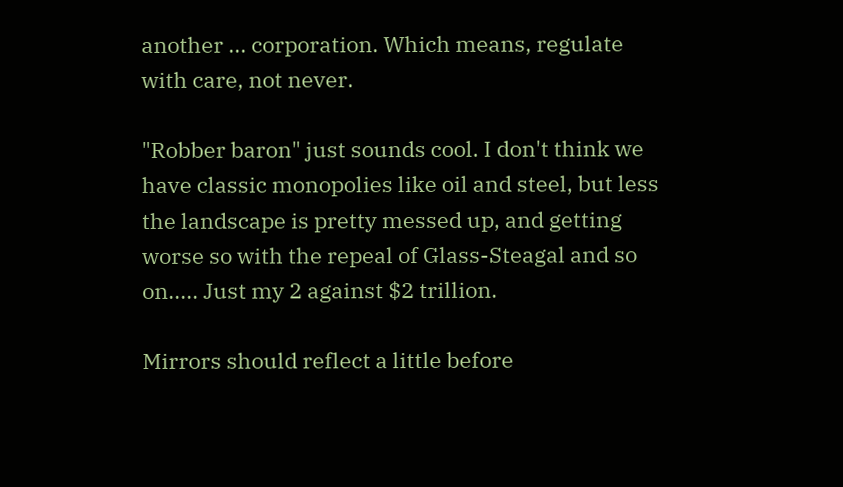another ... corporation. Which means, regulate with care, not never.

"Robber baron" just sounds cool. I don't think we have classic monopolies like oil and steel, but less the landscape is pretty messed up, and getting worse so with the repeal of Glass-Steagal and so on..... Just my 2 against $2 trillion.

Mirrors should reflect a little before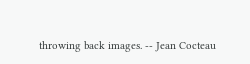throwing back images. -- Jean Cocteau